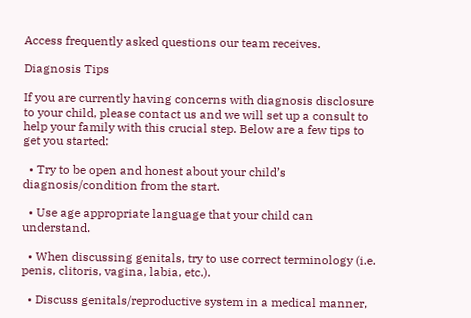Access frequently asked questions our team receives.

Diagnosis Tips

If you are currently having concerns with diagnosis disclosure to your child, please contact us and we will set up a consult to help your family with this crucial step. Below are a few tips to get you started:

  • Try to be open and honest about your child’s diagnosis/condition from the start.

  • Use age appropriate language that your child can understand.

  • When discussing genitals, try to use correct terminology (i.e. penis, clitoris, vagina, labia, etc.).

  • Discuss genitals/reproductive system in a medical manner,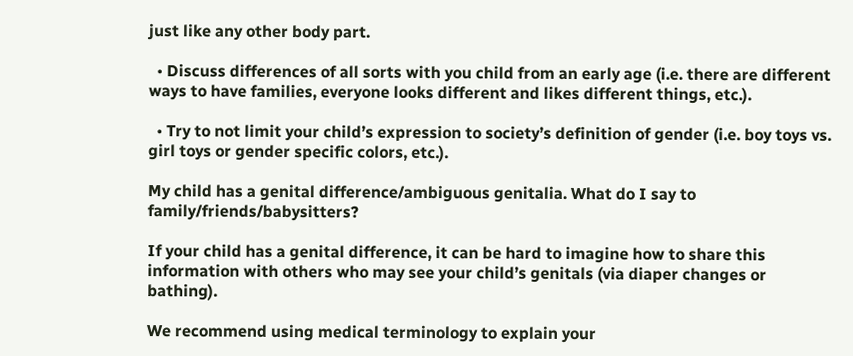just like any other body part.

  • Discuss differences of all sorts with you child from an early age (i.e. there are different ways to have families, everyone looks different and likes different things, etc.).

  • Try to not limit your child’s expression to society’s definition of gender (i.e. boy toys vs. girl toys or gender specific colors, etc.).

My child has a genital difference/ambiguous genitalia. What do I say to family/friends/babysitters?

If your child has a genital difference, it can be hard to imagine how to share this information with others who may see your child’s genitals (via diaper changes or bathing).

We recommend using medical terminology to explain your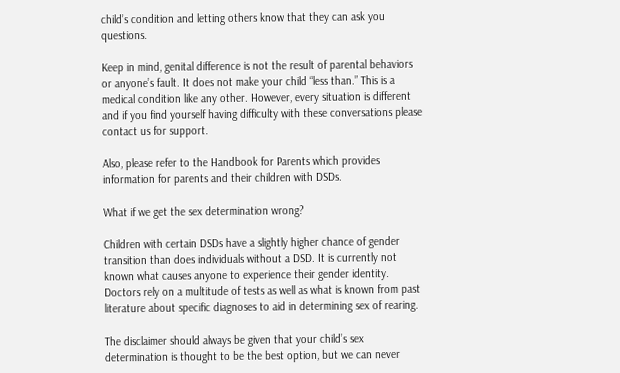child’s condition and letting others know that they can ask you questions.

Keep in mind, genital difference is not the result of parental behaviors or anyone’s fault. It does not make your child “less than.” This is a medical condition like any other. However, every situation is different and if you find yourself having difficulty with these conversations please contact us for support.

Also, please refer to the Handbook for Parents which provides information for parents and their children with DSDs.

What if we get the sex determination wrong?

Children with certain DSDs have a slightly higher chance of gender transition than does individuals without a DSD. It is currently not known what causes anyone to experience their gender identity. Doctors rely on a multitude of tests as well as what is known from past literature about specific diagnoses to aid in determining sex of rearing.

The disclaimer should always be given that your child’s sex determination is thought to be the best option, but we can never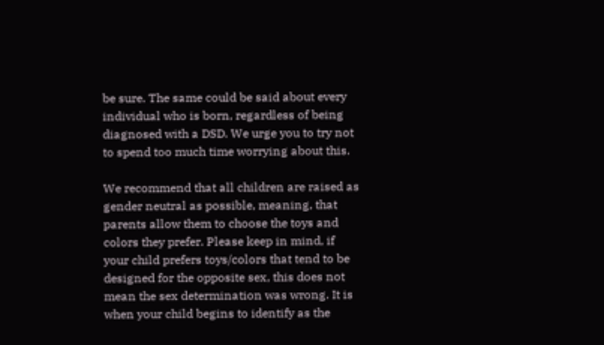be sure. The same could be said about every individual who is born, regardless of being diagnosed with a DSD. We urge you to try not to spend too much time worrying about this.

We recommend that all children are raised as gender neutral as possible, meaning, that parents allow them to choose the toys and colors they prefer. Please keep in mind, if your child prefers toys/colors that tend to be designed for the opposite sex, this does not mean the sex determination was wrong. It is when your child begins to identify as the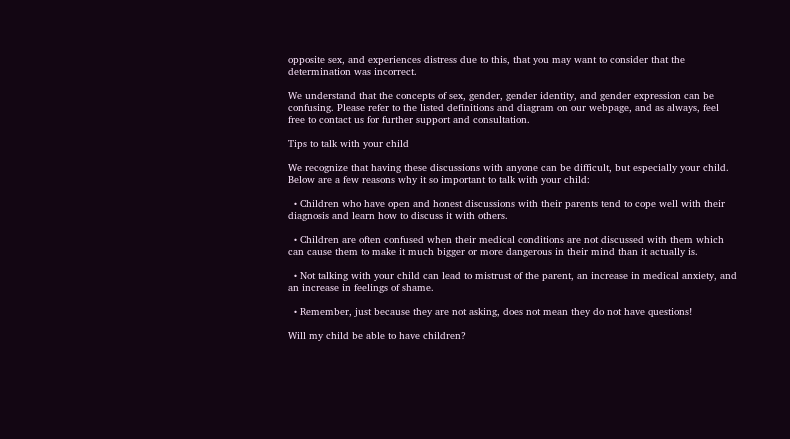opposite sex, and experiences distress due to this, that you may want to consider that the determination was incorrect.

We understand that the concepts of sex, gender, gender identity, and gender expression can be confusing. Please refer to the listed definitions and diagram on our webpage, and as always, feel free to contact us for further support and consultation.

Tips to talk with your child

We recognize that having these discussions with anyone can be difficult, but especially your child. Below are a few reasons why it so important to talk with your child:

  • Children who have open and honest discussions with their parents tend to cope well with their diagnosis and learn how to discuss it with others.

  • Children are often confused when their medical conditions are not discussed with them which can cause them to make it much bigger or more dangerous in their mind than it actually is.

  • Not talking with your child can lead to mistrust of the parent, an increase in medical anxiety, and an increase in feelings of shame.

  • Remember, just because they are not asking, does not mean they do not have questions!

Will my child be able to have children?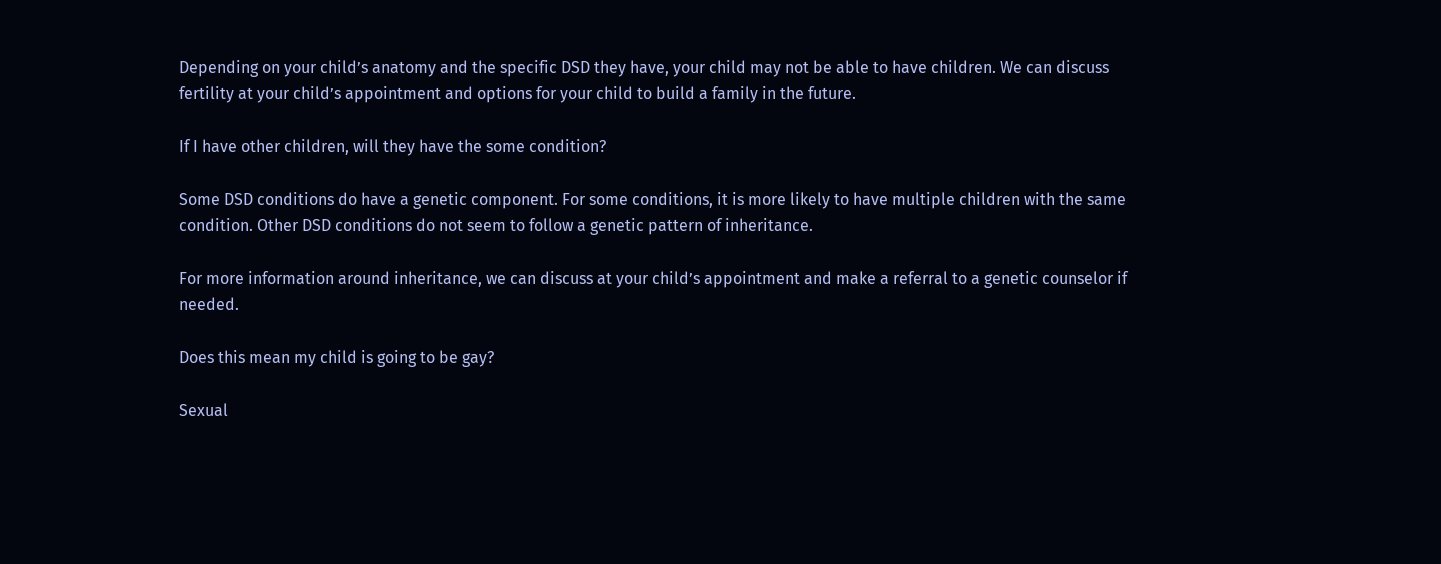Depending on your child’s anatomy and the specific DSD they have, your child may not be able to have children. We can discuss fertility at your child’s appointment and options for your child to build a family in the future.

If I have other children, will they have the some condition?

Some DSD conditions do have a genetic component. For some conditions, it is more likely to have multiple children with the same condition. Other DSD conditions do not seem to follow a genetic pattern of inheritance.

For more information around inheritance, we can discuss at your child’s appointment and make a referral to a genetic counselor if needed.

Does this mean my child is going to be gay?

Sexual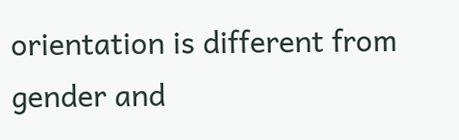orientation is different from gender and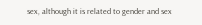sex, although it is related to gender and sex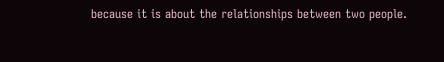because it is about the relationships between two people.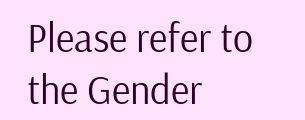Please refer to the Gender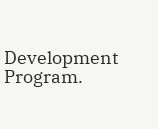Development Program.